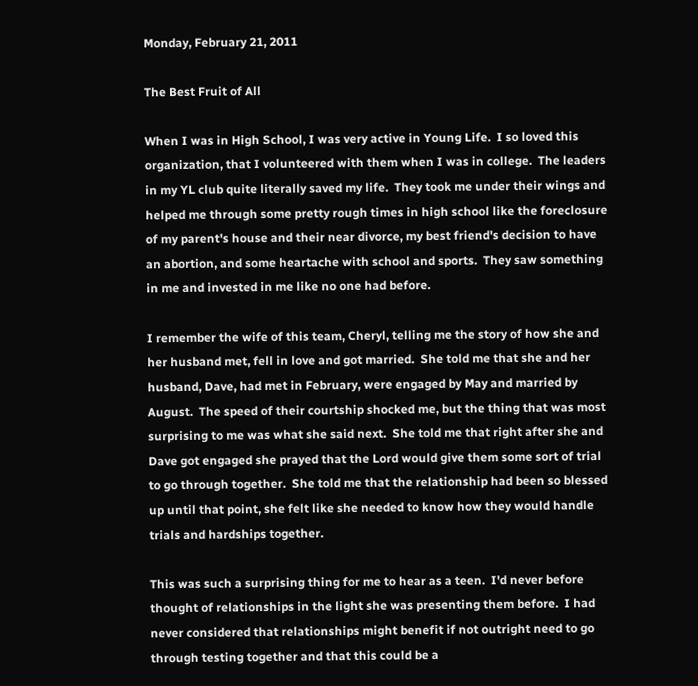Monday, February 21, 2011

The Best Fruit of All

When I was in High School, I was very active in Young Life.  I so loved this organization, that I volunteered with them when I was in college.  The leaders in my YL club quite literally saved my life.  They took me under their wings and helped me through some pretty rough times in high school like the foreclosure of my parent's house and their near divorce, my best friend's decision to have an abortion, and some heartache with school and sports.  They saw something in me and invested in me like no one had before.

I remember the wife of this team, Cheryl, telling me the story of how she and her husband met, fell in love and got married.  She told me that she and her husband, Dave, had met in February, were engaged by May and married by August.  The speed of their courtship shocked me, but the thing that was most surprising to me was what she said next.  She told me that right after she and Dave got engaged she prayed that the Lord would give them some sort of trial to go through together.  She told me that the relationship had been so blessed up until that point, she felt like she needed to know how they would handle trials and hardships together.

This was such a surprising thing for me to hear as a teen.  I'd never before thought of relationships in the light she was presenting them before.  I had never considered that relationships might benefit if not outright need to go through testing together and that this could be a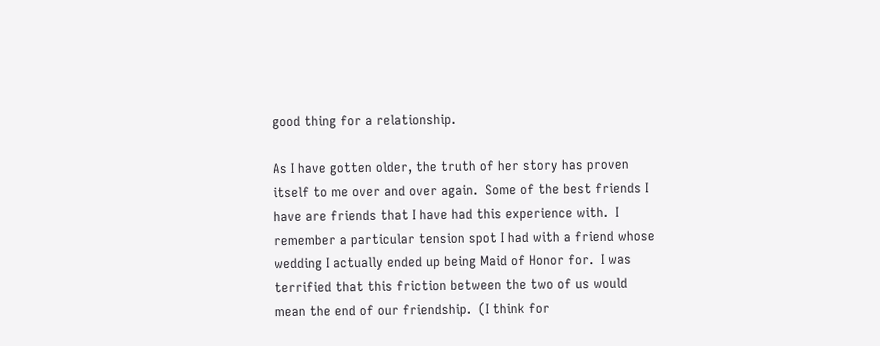good thing for a relationship.

As I have gotten older, the truth of her story has proven itself to me over and over again.  Some of the best friends I have are friends that I have had this experience with.  I remember a particular tension spot I had with a friend whose wedding I actually ended up being Maid of Honor for.  I was terrified that this friction between the two of us would mean the end of our friendship.  (I think for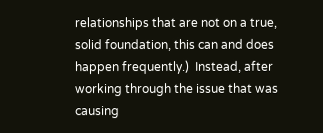relationships that are not on a true, solid foundation, this can and does happen frequently.)  Instead, after working through the issue that was causing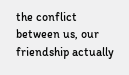the conflict between us, our friendship actually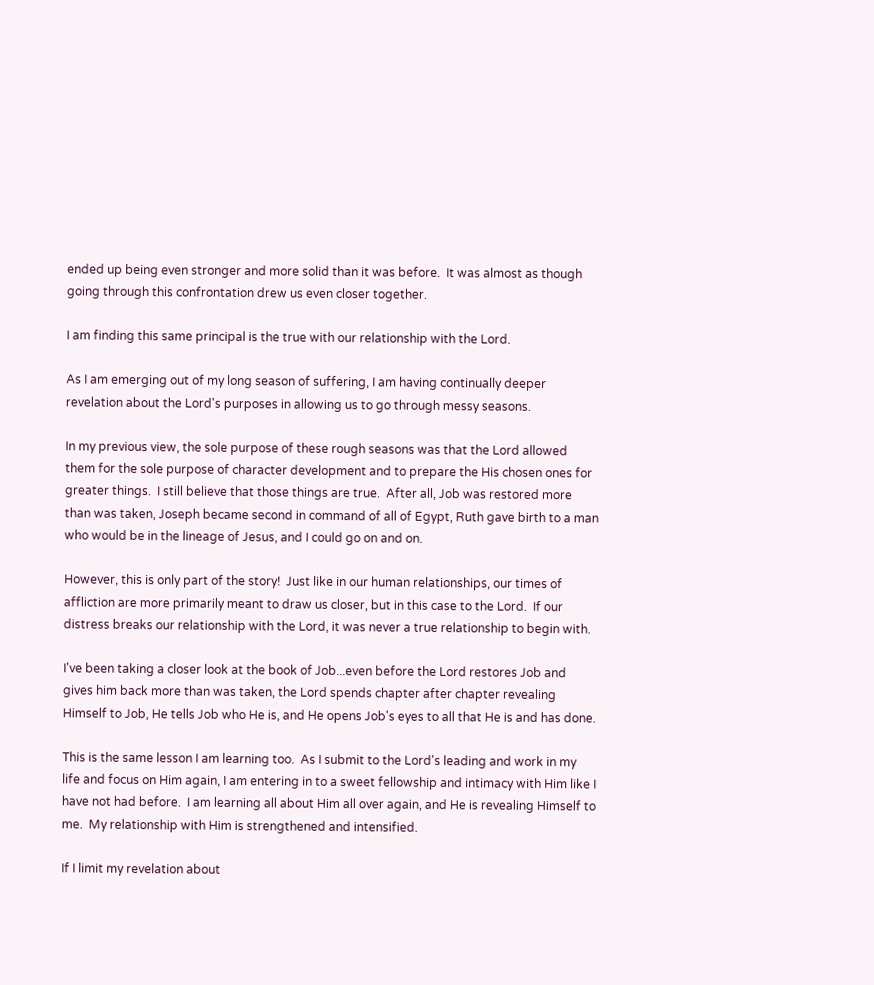ended up being even stronger and more solid than it was before.  It was almost as though going through this confrontation drew us even closer together.

I am finding this same principal is the true with our relationship with the Lord.

As I am emerging out of my long season of suffering, I am having continually deeper revelation about the Lord's purposes in allowing us to go through messy seasons.

In my previous view, the sole purpose of these rough seasons was that the Lord allowed them for the sole purpose of character development and to prepare the His chosen ones for greater things.  I still believe that those things are true.  After all, Job was restored more than was taken, Joseph became second in command of all of Egypt, Ruth gave birth to a man who would be in the lineage of Jesus, and I could go on and on.

However, this is only part of the story!  Just like in our human relationships, our times of affliction are more primarily meant to draw us closer, but in this case to the Lord.  If our distress breaks our relationship with the Lord, it was never a true relationship to begin with.

I've been taking a closer look at the book of Job...even before the Lord restores Job and gives him back more than was taken, the Lord spends chapter after chapter revealing Himself to Job, He tells Job who He is, and He opens Job's eyes to all that He is and has done.

This is the same lesson I am learning too.  As I submit to the Lord's leading and work in my life and focus on Him again, I am entering in to a sweet fellowship and intimacy with Him like I have not had before.  I am learning all about Him all over again, and He is revealing Himself to me.  My relationship with Him is strengthened and intensified.

If I limit my revelation about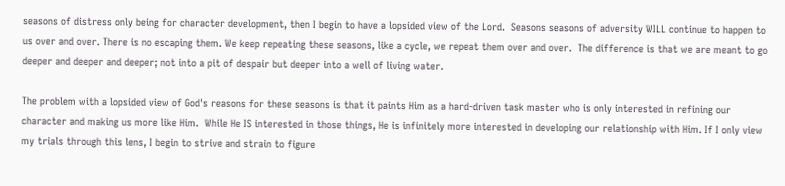seasons of distress only being for character development, then I begin to have a lopsided view of the Lord.  Seasons seasons of adversity WILL continue to happen to us over and over. There is no escaping them. We keep repeating these seasons, like a cycle, we repeat them over and over.  The difference is that we are meant to go deeper and deeper and deeper; not into a pit of despair but deeper into a well of living water.

The problem with a lopsided view of God's reasons for these seasons is that it paints Him as a hard-driven task master who is only interested in refining our character and making us more like Him.  While He IS interested in those things, He is infinitely more interested in developing our relationship with Him. If I only view my trials through this lens, I begin to strive and strain to figure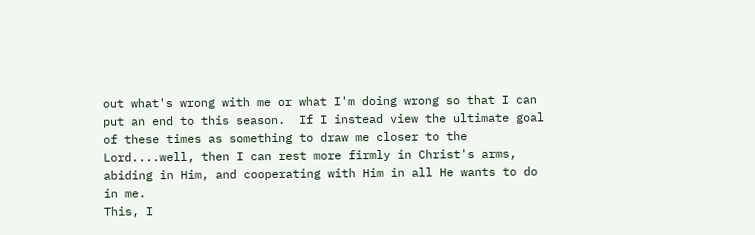out what's wrong with me or what I'm doing wrong so that I can put an end to this season.  If I instead view the ultimate goal of these times as something to draw me closer to the Lord....well, then I can rest more firmly in Christ's arms, abiding in Him, and cooperating with Him in all He wants to do in me.
This, I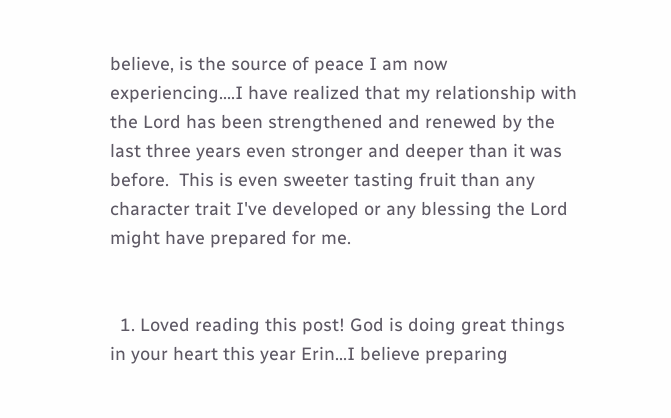believe, is the source of peace I am now experiencing....I have realized that my relationship with the Lord has been strengthened and renewed by the last three years even stronger and deeper than it was before.  This is even sweeter tasting fruit than any character trait I've developed or any blessing the Lord might have prepared for me.


  1. Loved reading this post! God is doing great things in your heart this year Erin...I believe preparing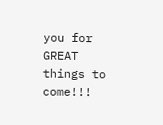you for GREAT things to come!!!